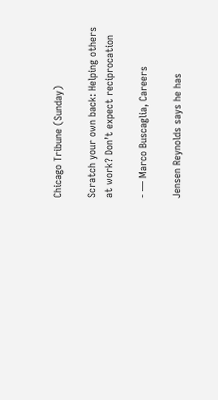Chicago Tribune (Sunday)

Scratch your own back: Helping others at work? Don’t expect reciprocation

- — Marco Buscaglia, Careers

Jensen Reynolds says he has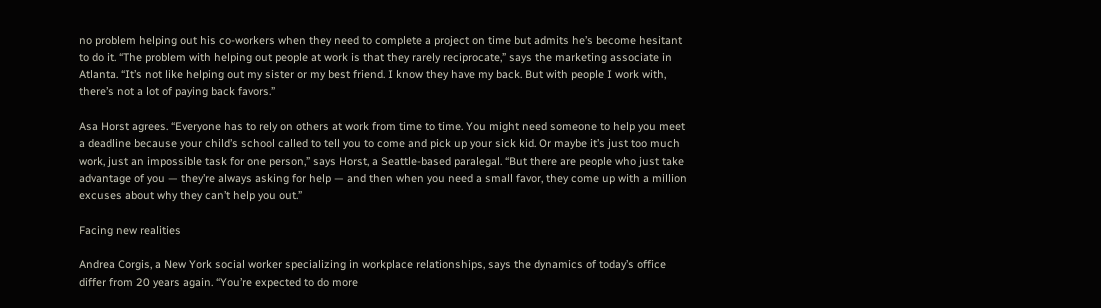no problem helping out his co-workers when they need to complete a project on time but admits he’s become hesitant to do it. “The problem with helping out people at work is that they rarely reciprocate,” says the marketing associate in Atlanta. “It’s not like helping out my sister or my best friend. I know they have my back. But with people I work with, there’s not a lot of paying back favors.”

Asa Horst agrees. “Everyone has to rely on others at work from time to time. You might need someone to help you meet a deadline because your child’s school called to tell you to come and pick up your sick kid. Or maybe it’s just too much work, just an impossible task for one person,” says Horst, a Seattle-based paralegal. “But there are people who just take advantage of you — they’re always asking for help — and then when you need a small favor, they come up with a million excuses about why they can’t help you out.”

Facing new realities

Andrea Corgis, a New York social worker specializing in workplace relationships, says the dynamics of today’s office differ from 20 years again. “You’re expected to do more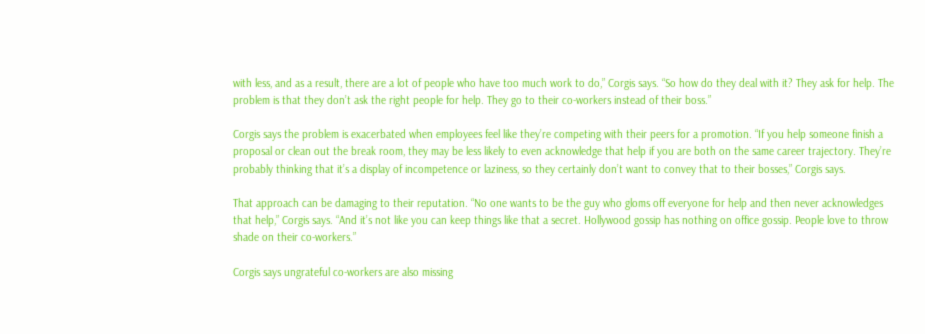with less, and as a result, there are a lot of people who have too much work to do,” Corgis says. “So how do they deal with it? They ask for help. The problem is that they don’t ask the right people for help. They go to their co-workers instead of their boss.”

Corgis says the problem is exacerbated when employees feel like they’re competing with their peers for a promotion. “If you help someone finish a proposal or clean out the break room, they may be less likely to even acknowledge that help if you are both on the same career trajectory. They’re probably thinking that it’s a display of incompetence or laziness, so they certainly don’t want to convey that to their bosses,” Corgis says.

That approach can be damaging to their reputation. “No one wants to be the guy who gloms off everyone for help and then never acknowledges that help,” Corgis says. “And it’s not like you can keep things like that a secret. Hollywood gossip has nothing on office gossip. People love to throw shade on their co-workers.”

Corgis says ungrateful co-workers are also missing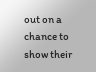out on a chance to show their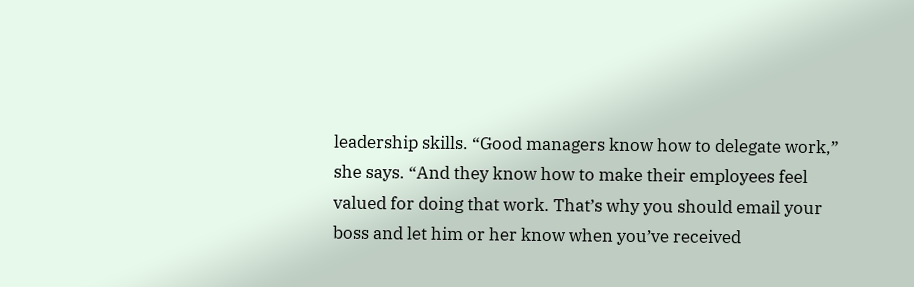leadership skills. “Good managers know how to delegate work,” she says. “And they know how to make their employees feel valued for doing that work. That’s why you should email your boss and let him or her know when you’ve received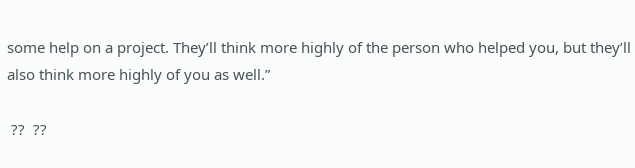some help on a project. They’ll think more highly of the person who helped you, but they’ll also think more highly of you as well.”

 ??  ??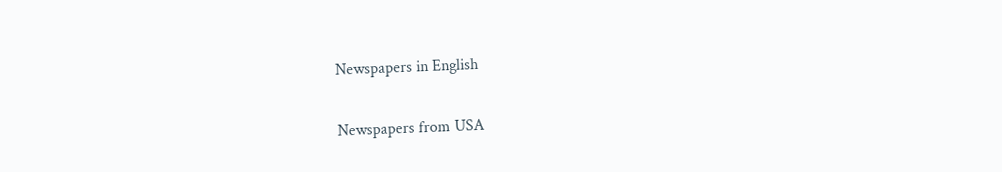Newspapers in English

Newspapers from USA